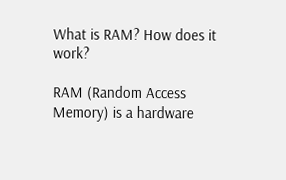What is RAM? How does it work?

RAM (Random Access Memory) is a hardware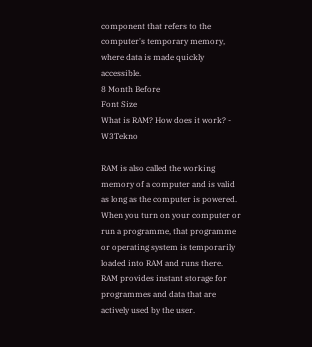component that refers to the computer's temporary memory, where data is made quickly accessible.
8 Month Before
Font Size
What is RAM? How does it work? - W3Tekno

RAM is also called the working memory of a computer and is valid as long as the computer is powered. When you turn on your computer or run a programme, that programme or operating system is temporarily loaded into RAM and runs there. RAM provides instant storage for programmes and data that are actively used by the user.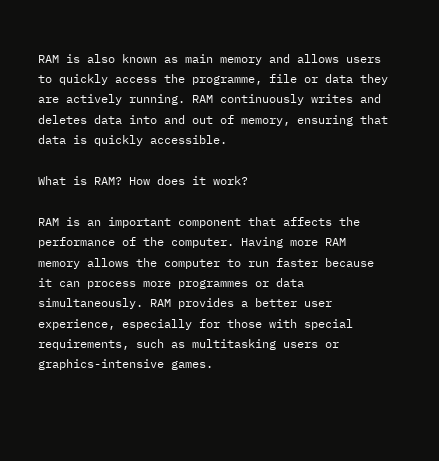RAM is also known as main memory and allows users to quickly access the programme, file or data they are actively running. RAM continuously writes and deletes data into and out of memory, ensuring that data is quickly accessible.

What is RAM? How does it work?

RAM is an important component that affects the performance of the computer. Having more RAM memory allows the computer to run faster because it can process more programmes or data simultaneously. RAM provides a better user experience, especially for those with special requirements, such as multitasking users or graphics-intensive games.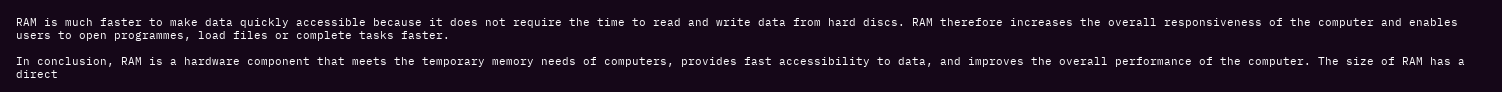RAM is much faster to make data quickly accessible because it does not require the time to read and write data from hard discs. RAM therefore increases the overall responsiveness of the computer and enables users to open programmes, load files or complete tasks faster.

In conclusion, RAM is a hardware component that meets the temporary memory needs of computers, provides fast accessibility to data, and improves the overall performance of the computer. The size of RAM has a direct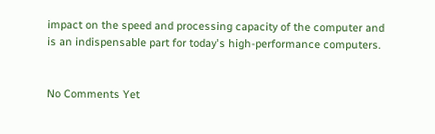impact on the speed and processing capacity of the computer and is an indispensable part for today's high-performance computers.


No Comments Yet